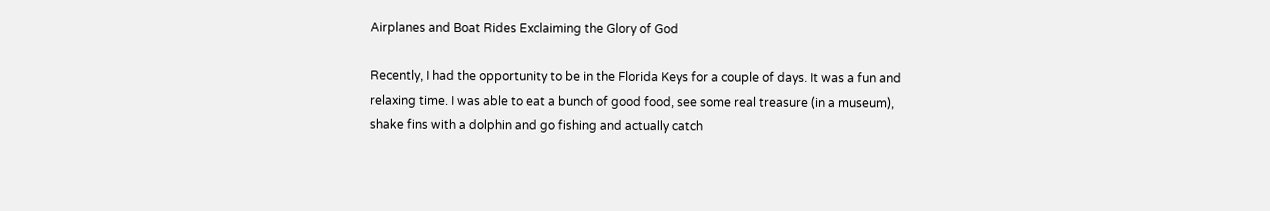Airplanes and Boat Rides Exclaiming the Glory of God

Recently, I had the opportunity to be in the Florida Keys for a couple of days. It was a fun and relaxing time. I was able to eat a bunch of good food, see some real treasure (in a museum), shake fins with a dolphin and go fishing and actually catch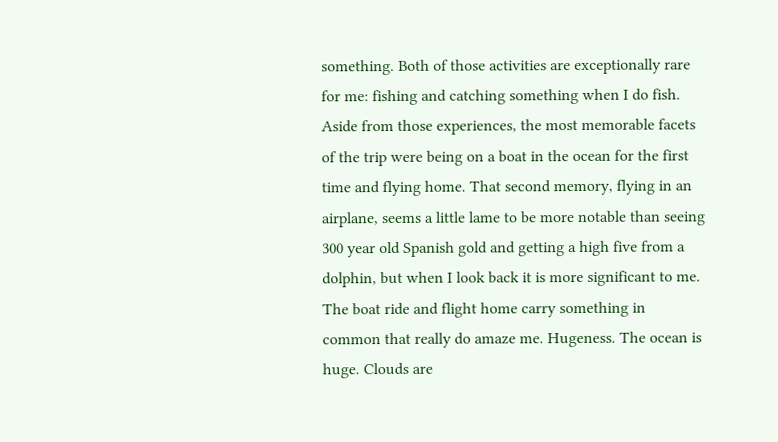something. Both of those activities are exceptionally rare for me: fishing and catching something when I do fish. Aside from those experiences, the most memorable facets of the trip were being on a boat in the ocean for the first time and flying home. That second memory, flying in an airplane, seems a little lame to be more notable than seeing 300 year old Spanish gold and getting a high five from a dolphin, but when I look back it is more significant to me. The boat ride and flight home carry something in common that really do amaze me. Hugeness. The ocean is huge. Clouds are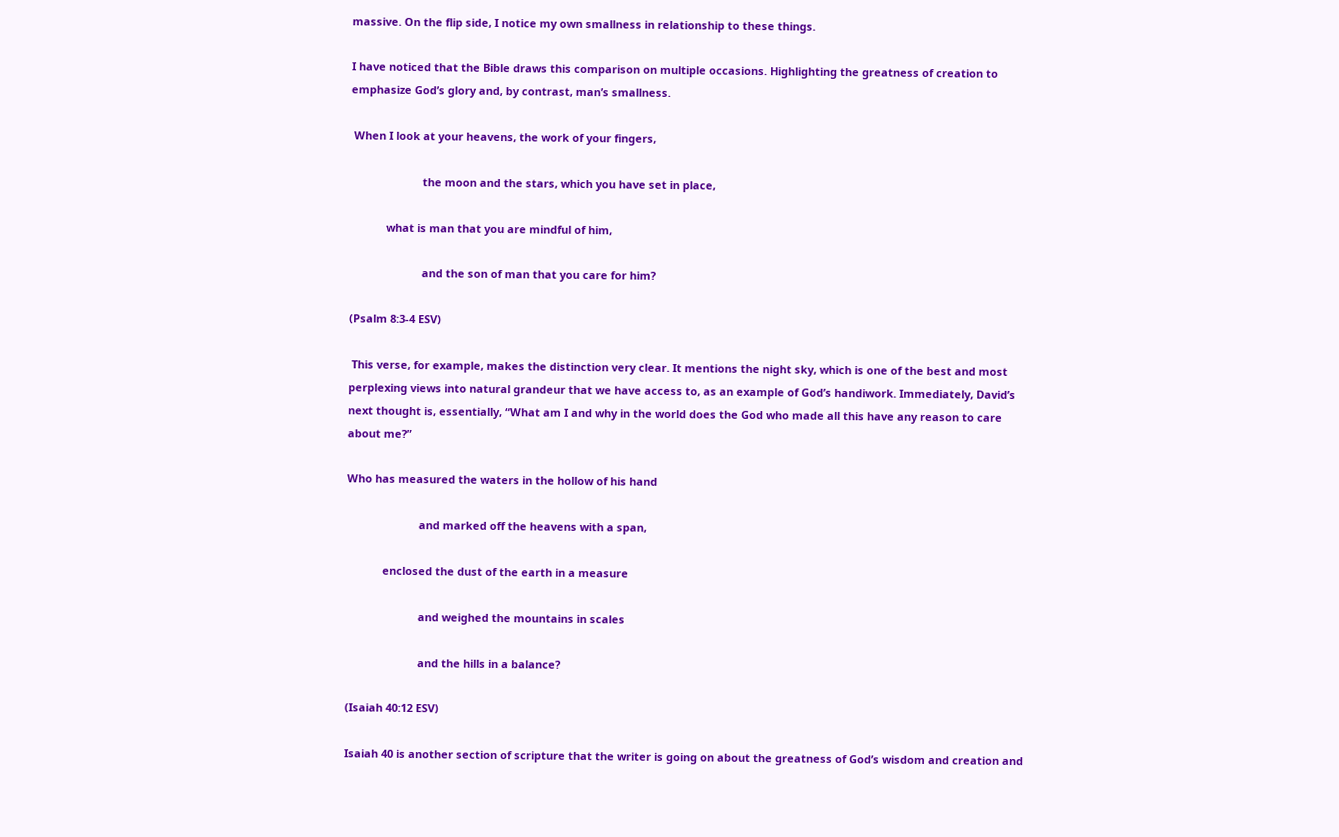massive. On the flip side, I notice my own smallness in relationship to these things.

I have noticed that the Bible draws this comparison on multiple occasions. Highlighting the greatness of creation to emphasize God’s glory and, by contrast, man’s smallness.

 When I look at your heavens, the work of your fingers,

                        the moon and the stars, which you have set in place,

            what is man that you are mindful of him,

                        and the son of man that you care for him?

(Psalm 8:3-4 ESV)

 This verse, for example, makes the distinction very clear. It mentions the night sky, which is one of the best and most perplexing views into natural grandeur that we have access to, as an example of God’s handiwork. Immediately, David’s next thought is, essentially, “What am I and why in the world does the God who made all this have any reason to care about me?”

Who has measured the waters in the hollow of his hand

                        and marked off the heavens with a span,

            enclosed the dust of the earth in a measure

                        and weighed the mountains in scales

                        and the hills in a balance?

(Isaiah 40:12 ESV)

Isaiah 40 is another section of scripture that the writer is going on about the greatness of God’s wisdom and creation and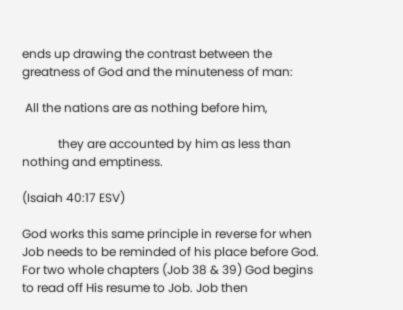ends up drawing the contrast between the greatness of God and the minuteness of man:

 All the nations are as nothing before him,

            they are accounted by him as less than nothing and emptiness.

(Isaiah 40:17 ESV)

God works this same principle in reverse for when Job needs to be reminded of his place before God. For two whole chapters (Job 38 & 39) God begins to read off His resume to Job. Job then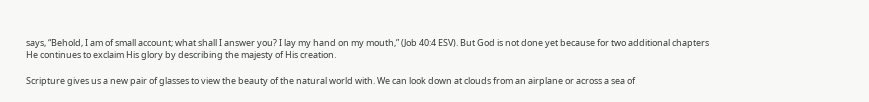says, “Behold, I am of small account; what shall I answer you? I lay my hand on my mouth,” (Job 40:4 ESV). But God is not done yet because for two additional chapters He continues to exclaim His glory by describing the majesty of His creation.

Scripture gives us a new pair of glasses to view the beauty of the natural world with. We can look down at clouds from an airplane or across a sea of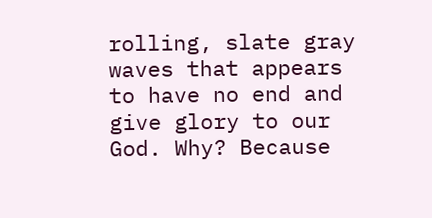rolling, slate gray waves that appears to have no end and give glory to our God. Why? Because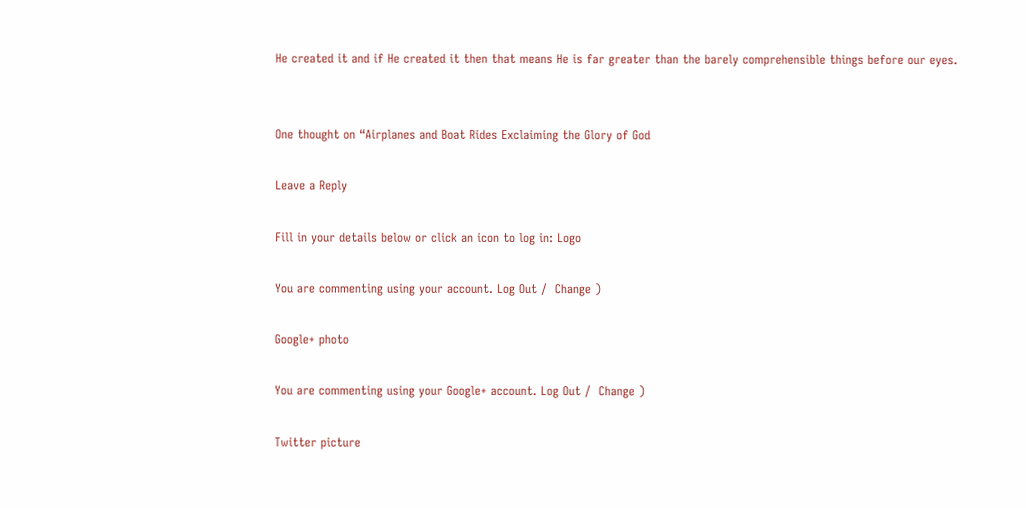He created it and if He created it then that means He is far greater than the barely comprehensible things before our eyes.


One thought on “Airplanes and Boat Rides Exclaiming the Glory of God

Leave a Reply

Fill in your details below or click an icon to log in: Logo

You are commenting using your account. Log Out /  Change )

Google+ photo

You are commenting using your Google+ account. Log Out /  Change )

Twitter picture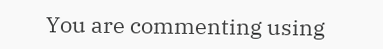You are commenting using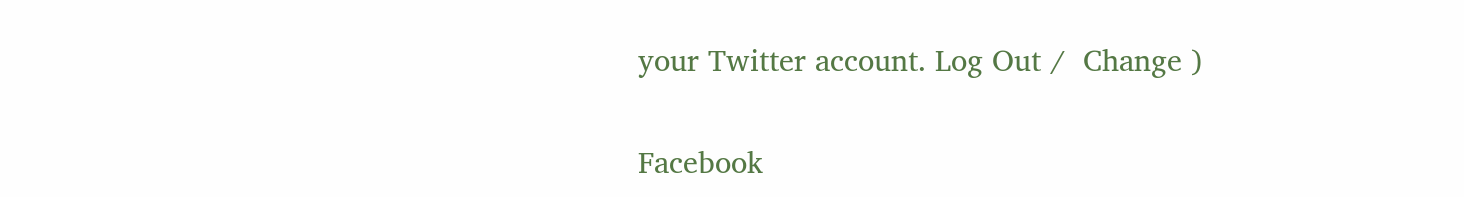your Twitter account. Log Out /  Change )

Facebook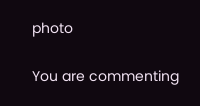photo

You are commenting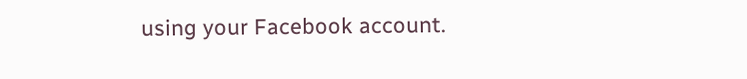using your Facebook account.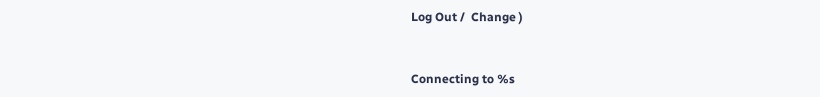Log Out /  Change )


Connecting to %s